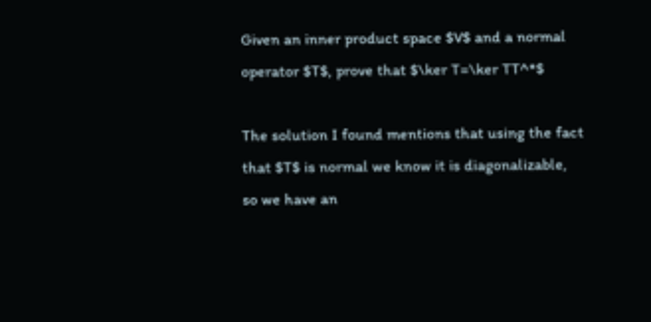Given an inner product space $V$ and a normal operator $T$, prove that $\ker T=\ker TT^*$

The solution I found mentions that using the fact that $T$ is normal we know it is diagonalizable, so we have an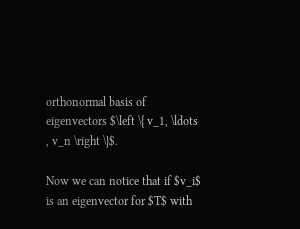orthonormal basis of eigenvectors $\left \{ v_1, \ldots , v_n \right \}$.

Now we can notice that if $v_i$ is an eigenvector for $T$ with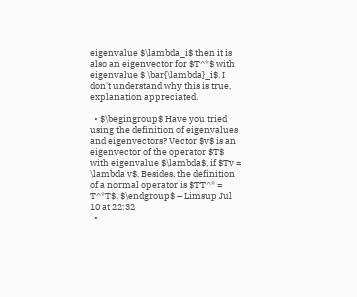eigenvalue $\lambda_i$ then it is also an eigenvector for $T^*$ with eigenvalue $ \bar{\lambda}_i$. I don't understand why this is true, explanation appreciated.

  • $\begingroup$ Have you tried using the definition of eigenvalues and eigenvectors? Vector $v$ is an eigenvector of the operator $T$ with eigenvalue $\lambda$, if $Tv = \lambda v$. Besides, the definition of a normal operator is $TT^* = T^*T$. $\endgroup$ – Limsup Jul 10 at 22:32
  •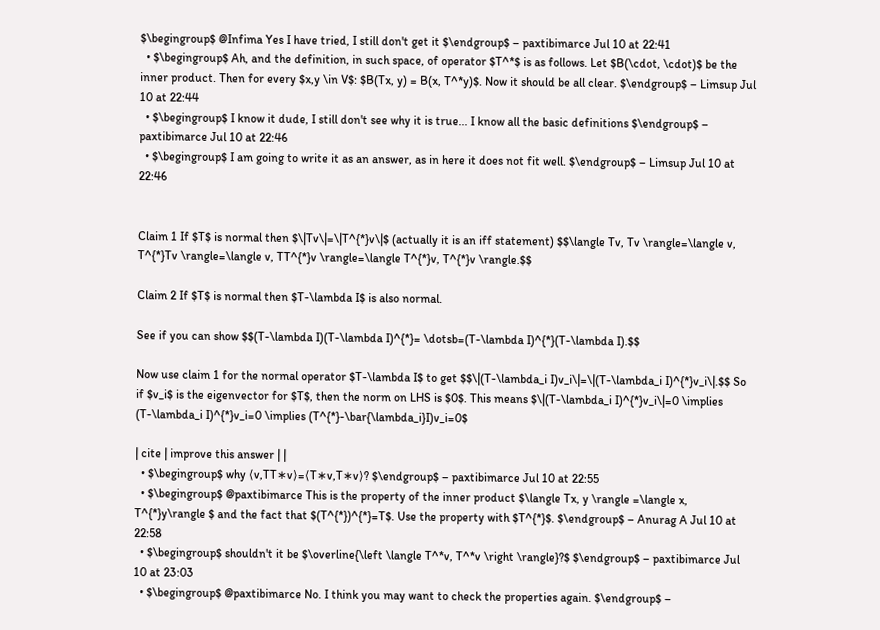$\begingroup$ @Infima Yes I have tried, I still don't get it $\endgroup$ – paxtibimarce Jul 10 at 22:41
  • $\begingroup$ Ah, and the definition, in such space, of operator $T^*$ is as follows. Let $B(\cdot, \cdot)$ be the inner product. Then for every $x,y \in V$: $B(Tx, y) = B(x, T^*y)$. Now it should be all clear. $\endgroup$ – Limsup Jul 10 at 22:44
  • $\begingroup$ I know it dude, I still don't see why it is true... I know all the basic definitions $\endgroup$ – paxtibimarce Jul 10 at 22:46
  • $\begingroup$ I am going to write it as an answer, as in here it does not fit well. $\endgroup$ – Limsup Jul 10 at 22:46


Claim 1 If $T$ is normal then $\|Tv\|=\|T^{*}v\|$ (actually it is an iff statement) $$\langle Tv, Tv \rangle=\langle v, T^{*}Tv \rangle=\langle v, TT^{*}v \rangle=\langle T^{*}v, T^{*}v \rangle.$$

Claim 2 If $T$ is normal then $T-\lambda I$ is also normal.

See if you can show $$(T-\lambda I)(T-\lambda I)^{*}= \dotsb=(T-\lambda I)^{*}(T-\lambda I).$$

Now use claim 1 for the normal operator $T-\lambda I$ to get $$\|(T-\lambda_i I)v_i\|=\|(T-\lambda_i I)^{*}v_i\|.$$ So if $v_i$ is the eigenvector for $T$, then the norm on LHS is $0$. This means $\|(T-\lambda_i I)^{*}v_i\|=0 \implies (T-\lambda_i I)^{*}v_i=0 \implies (T^{*}-\bar{\lambda_i}I)v_i=0$

| cite | improve this answer | |
  • $\begingroup$ why ⟨v,TT∗v⟩=⟨T∗v,T∗v⟩? $\endgroup$ – paxtibimarce Jul 10 at 22:55
  • $\begingroup$ @paxtibimarce This is the property of the inner product $\langle Tx, y \rangle =\langle x, T^{*}y\rangle $ and the fact that $(T^{*})^{*}=T$. Use the property with $T^{*}$. $\endgroup$ – Anurag A Jul 10 at 22:58
  • $\begingroup$ shouldn't it be $\overline{\left \langle T^*v, T^*v \right \rangle}?$ $\endgroup$ – paxtibimarce Jul 10 at 23:03
  • $\begingroup$ @paxtibimarce No. I think you may want to check the properties again. $\endgroup$ –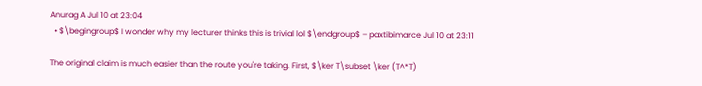Anurag A Jul 10 at 23:04
  • $\begingroup$ I wonder why my lecturer thinks this is trivial lol $\endgroup$ – paxtibimarce Jul 10 at 23:11

The original claim is much easier than the route you're taking. First, $\ker T\subset \ker (T^*T)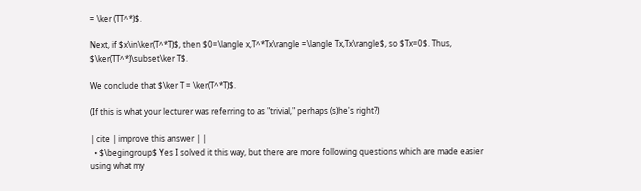= \ker (TT^*)$.

Next, if $x\in\ker(T^*T)$, then $0=\langle x,T^*Tx\rangle =\langle Tx,Tx\rangle$, so $Tx=0$. Thus, $\ker(TT^*)\subset\ker T$.

We conclude that $\ker T = \ker(T^*T)$.

(If this is what your lecturer was referring to as "trivial," perhaps (s)he's right?)

| cite | improve this answer | |
  • $\begingroup$ Yes I solved it this way, but there are more following questions which are made easier using what my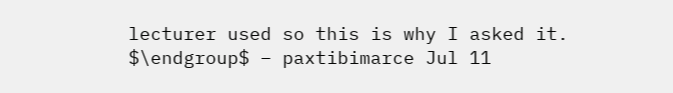lecturer used so this is why I asked it. $\endgroup$ – paxtibimarce Jul 11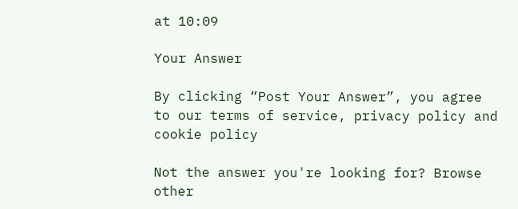at 10:09

Your Answer

By clicking “Post Your Answer”, you agree to our terms of service, privacy policy and cookie policy

Not the answer you're looking for? Browse other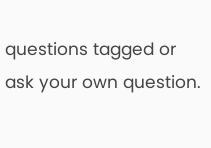questions tagged or ask your own question.